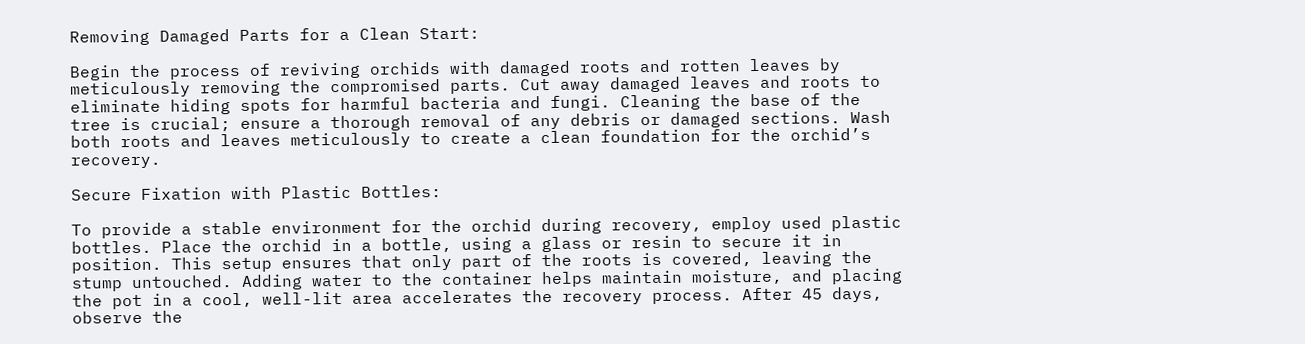Removing Damaged Parts for a Clean Start:

Begin the process of reviving orchids with damaged roots and rotten leaves by meticulously removing the compromised parts. Cut away damaged leaves and roots to eliminate hiding spots for harmful bacteria and fungi. Cleaning the base of the tree is crucial; ensure a thorough removal of any debris or damaged sections. Wash both roots and leaves meticulously to create a clean foundation for the orchid’s recovery.

Secure Fixation with Plastic Bottles:

To provide a stable environment for the orchid during recovery, employ used plastic bottles. Place the orchid in a bottle, using a glass or resin to secure it in position. This setup ensures that only part of the roots is covered, leaving the stump untouched. Adding water to the container helps maintain moisture, and placing the pot in a cool, well-lit area accelerates the recovery process. After 45 days, observe the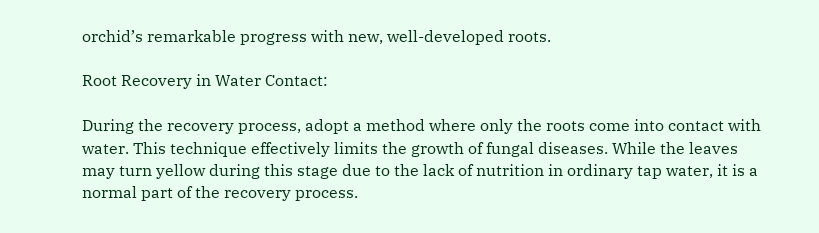orchid’s remarkable progress with new, well-developed roots.

Root Recovery in Water Contact:

During the recovery process, adopt a method where only the roots come into contact with water. This technique effectively limits the growth of fungal diseases. While the leaves may turn yellow during this stage due to the lack of nutrition in ordinary tap water, it is a normal part of the recovery process.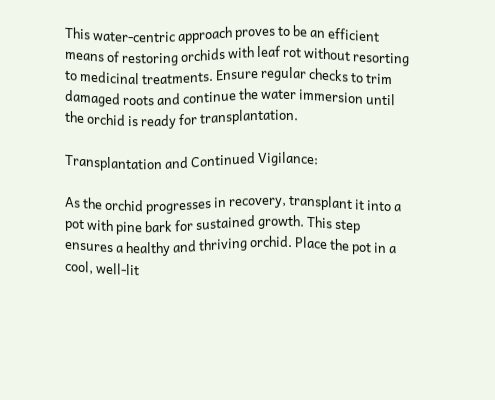This water-centric approach proves to be an efficient means of restoring orchids with leaf rot without resorting to medicinal treatments. Ensure regular checks to trim damaged roots and continue the water immersion until the orchid is ready for transplantation.

Transplantation and Continued Vigilance:

As the orchid progresses in recovery, transplant it into a pot with pine bark for sustained growth. This step ensures a healthy and thriving orchid. Place the pot in a cool, well-lit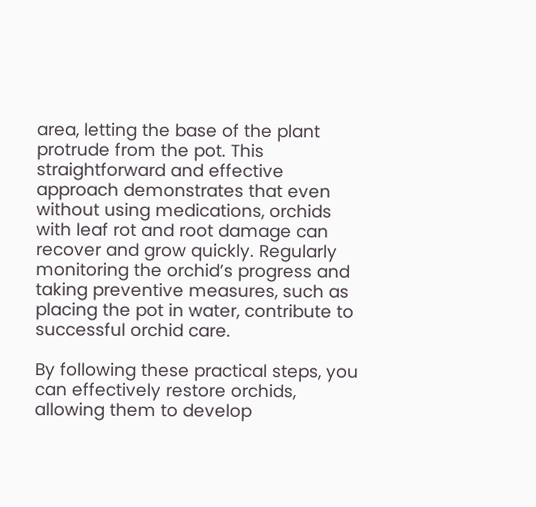area, letting the base of the plant protrude from the pot. This straightforward and effective approach demonstrates that even without using medications, orchids with leaf rot and root damage can recover and grow quickly. Regularly monitoring the orchid’s progress and taking preventive measures, such as placing the pot in water, contribute to successful orchid care.

By following these practical steps, you can effectively restore orchids, allowing them to develop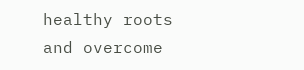healthy roots and overcome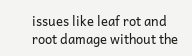issues like leaf rot and root damage without the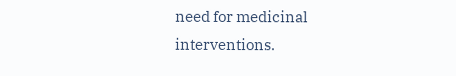need for medicinal interventions.